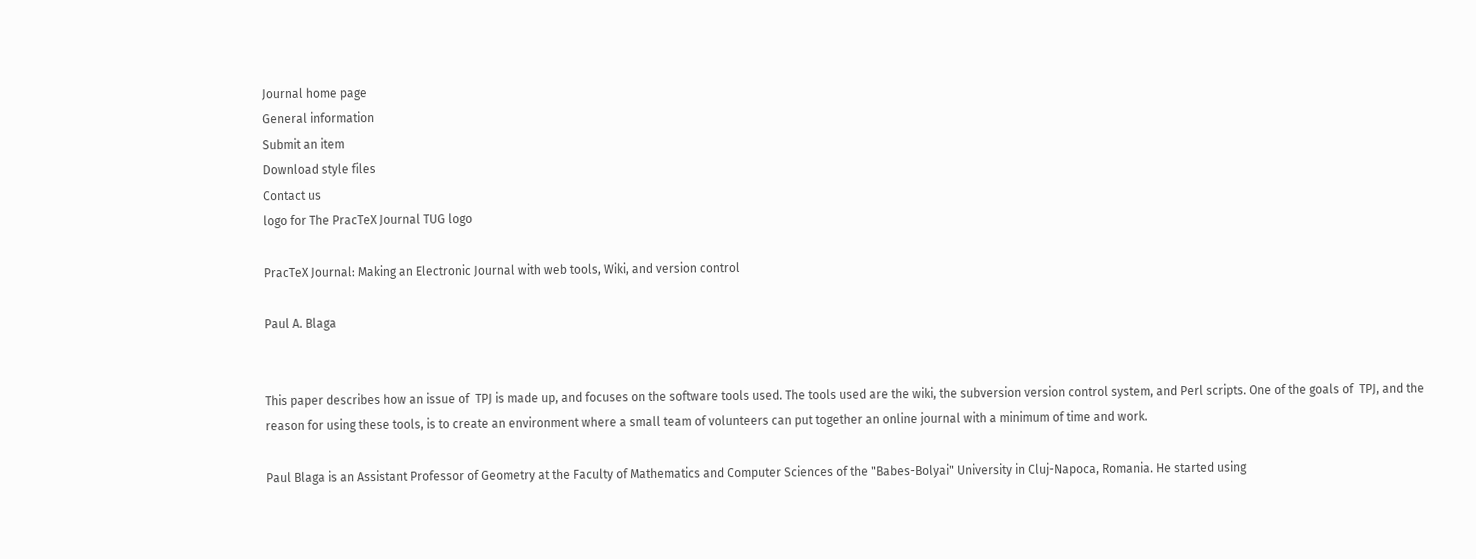Journal home page
General information
Submit an item
Download style files
Contact us
logo for The PracTeX Journal TUG logo

PracTeX Journal: Making an Electronic Journal with web tools, Wiki, and version control

Paul A. Blaga


This paper describes how an issue of  TPJ is made up, and focuses on the software tools used. The tools used are the wiki, the subversion version control system, and Perl scripts. One of the goals of  TPJ, and the reason for using these tools, is to create an environment where a small team of volunteers can put together an online journal with a minimum of time and work.

Paul Blaga is an Assistant Professor of Geometry at the Faculty of Mathematics and Computer Sciences of the "Babes-Bolyai" University in Cluj-Napoca, Romania. He started using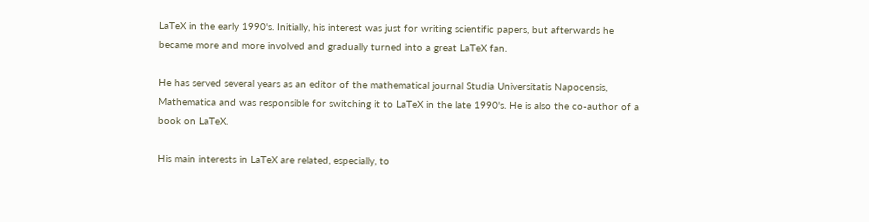LaTeX in the early 1990's. Initially, his interest was just for writing scientific papers, but afterwards he became more and more involved and gradually turned into a great LaTeX fan.

He has served several years as an editor of the mathematical journal Studia Universitatis Napocensis, Mathematica and was responsible for switching it to LaTeX in the late 1990's. He is also the co-author of a book on LaTeX.

His main interests in LaTeX are related, especially, to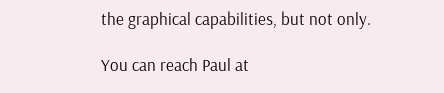the graphical capabilities, but not only.

You can reach Paul at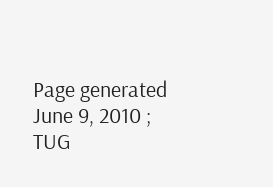Page generated June 9, 2010 ; TUG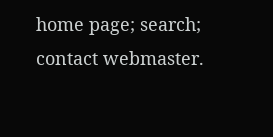home page; search; contact webmaster.